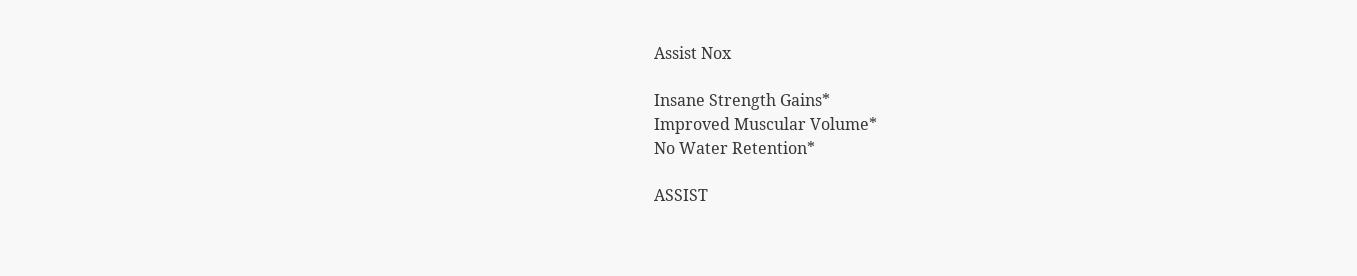Assist Nox

Insane Strength Gains*
Improved Muscular Volume*
No Water Retention*

ASSIST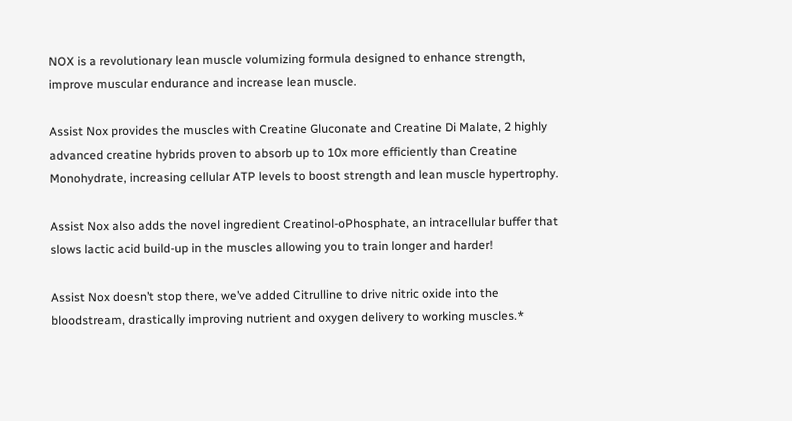NOX is a revolutionary lean muscle volumizing formula designed to enhance strength, improve muscular endurance and increase lean muscle.

Assist Nox provides the muscles with Creatine Gluconate and Creatine Di Malate, 2 highly advanced creatine hybrids proven to absorb up to 10x more efficiently than Creatine Monohydrate, increasing cellular ATP levels to boost strength and lean muscle hypertrophy.

Assist Nox also adds the novel ingredient Creatinol-oPhosphate, an intracellular buffer that slows lactic acid build-up in the muscles allowing you to train longer and harder!

Assist Nox doesn’t stop there, we’ve added Citrulline to drive nitric oxide into the bloodstream, drastically improving nutrient and oxygen delivery to working muscles.*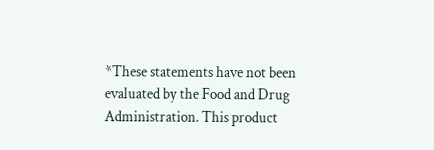*These statements have not been evaluated by the Food and Drug Administration. This product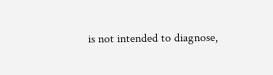is not intended to diagnose,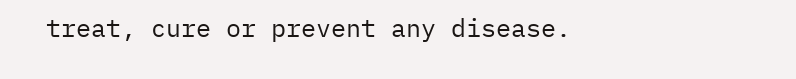treat, cure or prevent any disease.